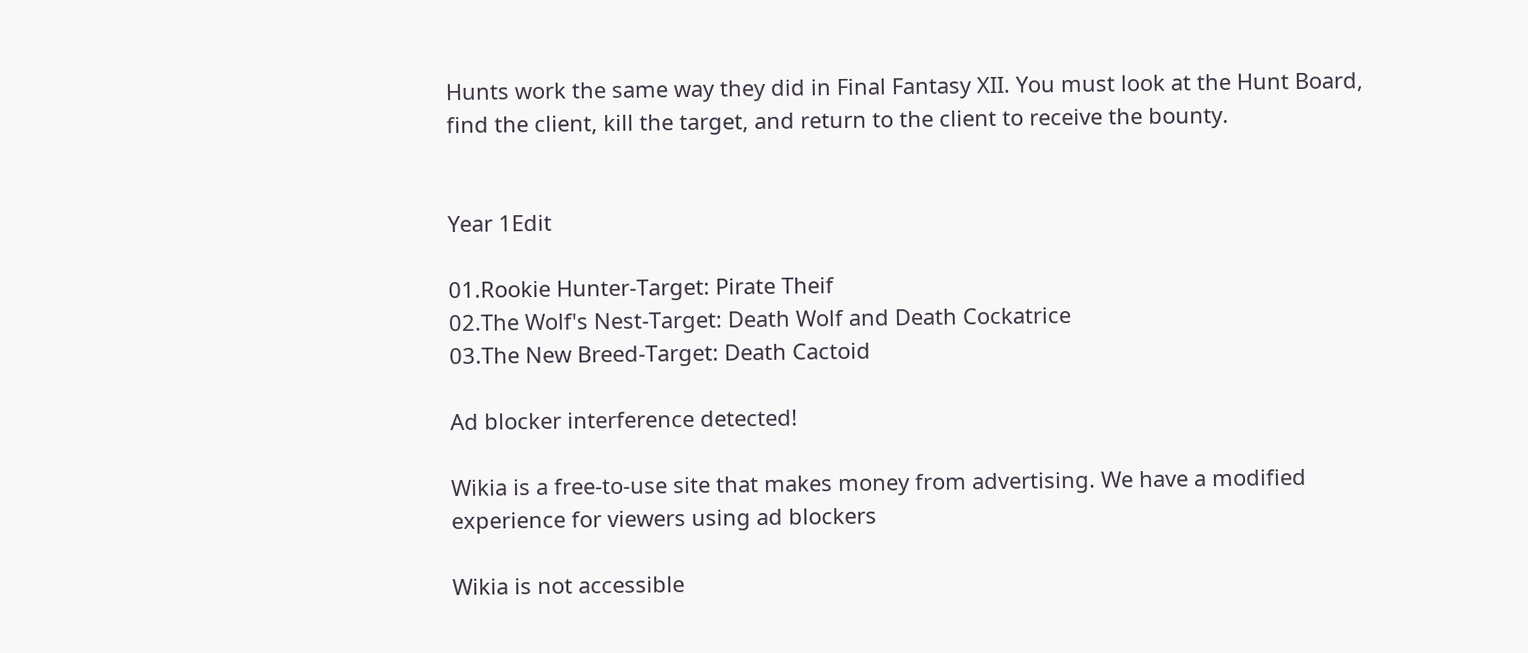Hunts work the same way they did in Final Fantasy XII. You must look at the Hunt Board, find the client, kill the target, and return to the client to receive the bounty.


Year 1Edit

01.Rookie Hunter-Target: Pirate Theif
02.The Wolf's Nest-Target: Death Wolf and Death Cockatrice
03.The New Breed-Target: Death Cactoid

Ad blocker interference detected!

Wikia is a free-to-use site that makes money from advertising. We have a modified experience for viewers using ad blockers

Wikia is not accessible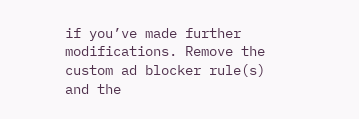if you’ve made further modifications. Remove the custom ad blocker rule(s) and the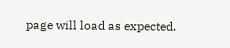page will load as expected.